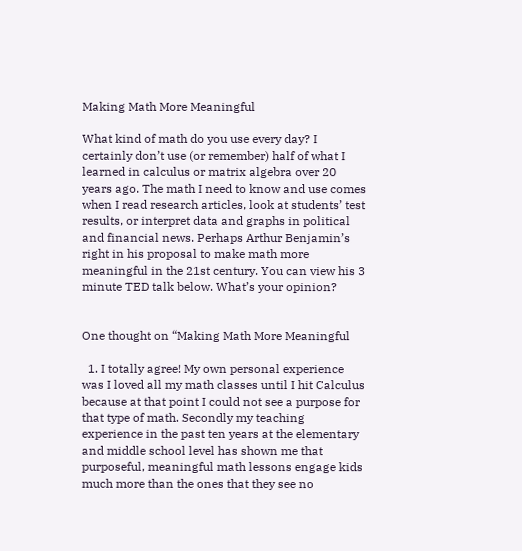Making Math More Meaningful

What kind of math do you use every day? I certainly don’t use (or remember) half of what I learned in calculus or matrix algebra over 20 years ago. The math I need to know and use comes when I read research articles, look at students’ test results, or interpret data and graphs in political and financial news. Perhaps Arthur Benjamin’s right in his proposal to make math more meaningful in the 21st century. You can view his 3 minute TED talk below. What’s your opinion?


One thought on “Making Math More Meaningful

  1. I totally agree! My own personal experience was I loved all my math classes until I hit Calculus because at that point I could not see a purpose for that type of math. Secondly my teaching experience in the past ten years at the elementary and middle school level has shown me that purposeful, meaningful math lessons engage kids much more than the ones that they see no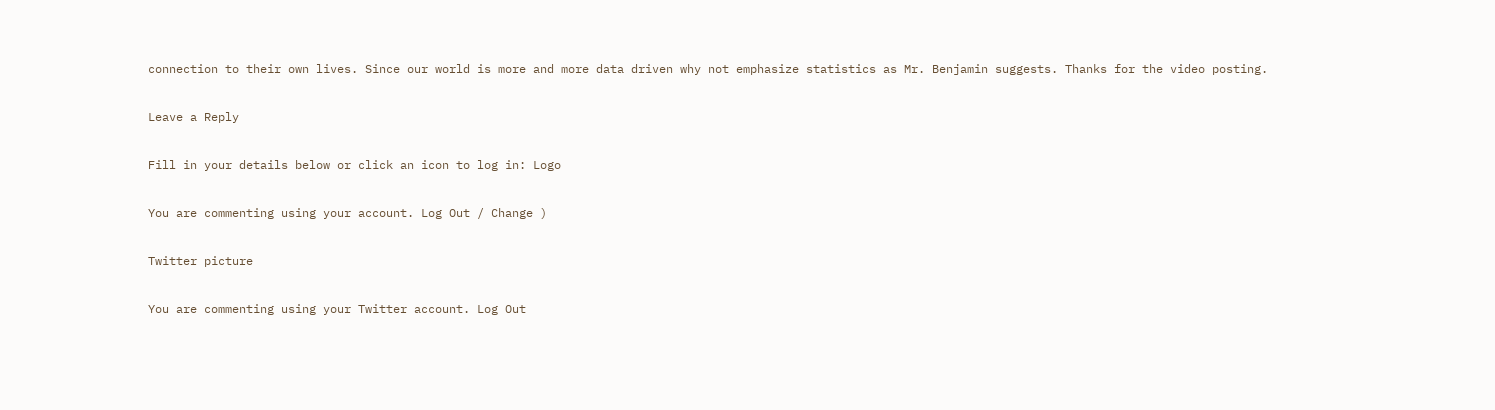connection to their own lives. Since our world is more and more data driven why not emphasize statistics as Mr. Benjamin suggests. Thanks for the video posting.

Leave a Reply

Fill in your details below or click an icon to log in: Logo

You are commenting using your account. Log Out / Change )

Twitter picture

You are commenting using your Twitter account. Log Out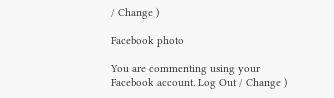/ Change )

Facebook photo

You are commenting using your Facebook account. Log Out / Change )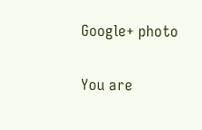Google+ photo

You are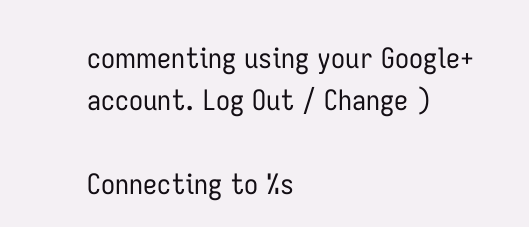commenting using your Google+ account. Log Out / Change )

Connecting to %s